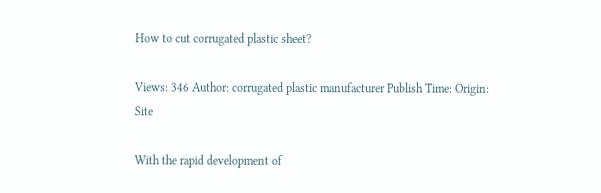How to cut corrugated plastic sheet?

Views: 346 Author: corrugated plastic manufacturer Publish Time: Origin: Site

With the rapid development of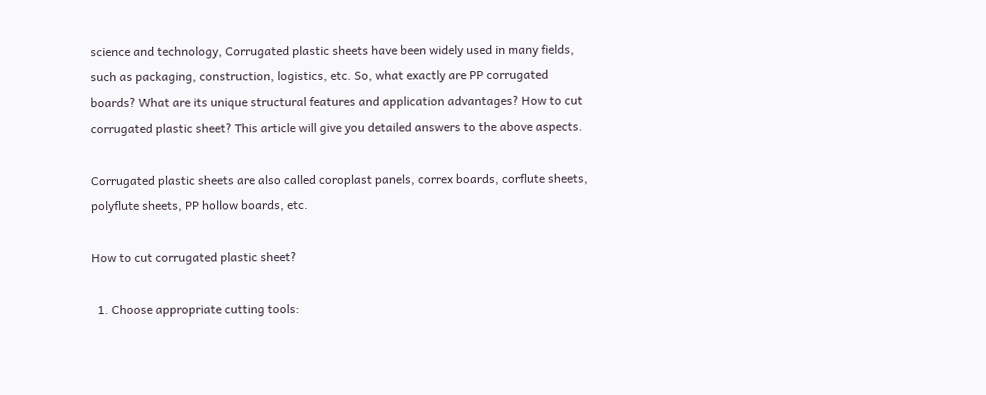science and technology, Corrugated plastic sheets have been widely used in many fields, such as packaging, construction, logistics, etc. So, what exactly are PP corrugated boards? What are its unique structural features and application advantages? How to cut corrugated plastic sheet? This article will give you detailed answers to the above aspects.

Corrugated plastic sheets are also called coroplast panels, correx boards, corflute sheets, polyflute sheets, PP hollow boards, etc.

How to cut corrugated plastic sheet?

  1. Choose appropriate cutting tools: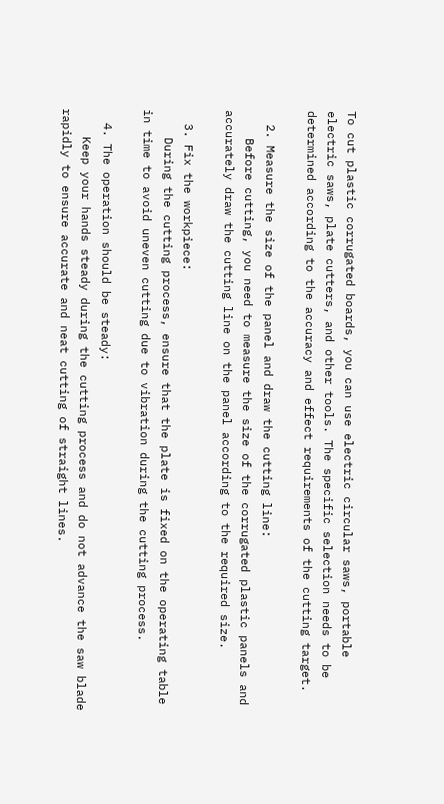To cut plastic corrugated boards, you can use electric circular saws, portable electric saws, plate cutters, and other tools. The specific selection needs to be determined according to the accuracy and effect requirements of the cutting target.

  2. Measure the size of the panel and draw the cutting line:
    Before cutting, you need to measure the size of the corrugated plastic panels and accurately draw the cutting line on the panel according to the required size.

  3. Fix the workpiece:
    During the cutting process, ensure that the plate is fixed on the operating table in time to avoid uneven cutting due to vibration during the cutting process.

  4. The operation should be steady:
    Keep your hands steady during the cutting process and do not advance the saw blade rapidly to ensure accurate and neat cutting of straight lines.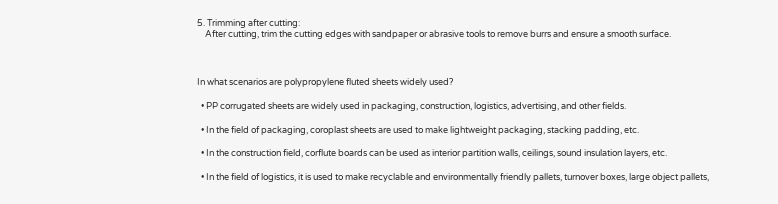5. Trimming after cutting:
    After cutting, trim the cutting edges with sandpaper or abrasive tools to remove burrs and ensure a smooth surface.



In what scenarios are polypropylene fluted sheets widely used?

  • PP corrugated sheets are widely used in packaging, construction, logistics, advertising, and other fields.

  • In the field of packaging, coroplast sheets are used to make lightweight packaging, stacking padding, etc.

  • In the construction field, corflute boards can be used as interior partition walls, ceilings, sound insulation layers, etc.

  • In the field of logistics, it is used to make recyclable and environmentally friendly pallets, turnover boxes, large object pallets,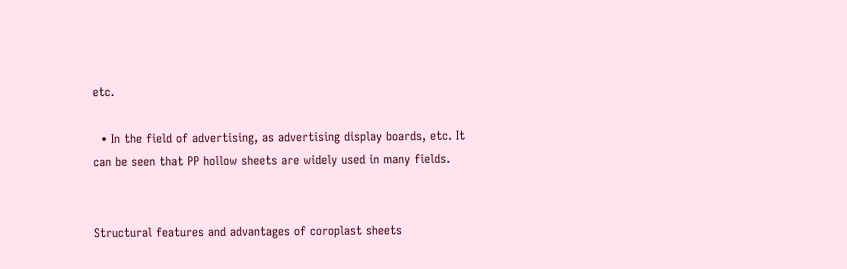etc.

  • In the field of advertising, as advertising display boards, etc. It can be seen that PP hollow sheets are widely used in many fields.


Structural features and advantages of coroplast sheets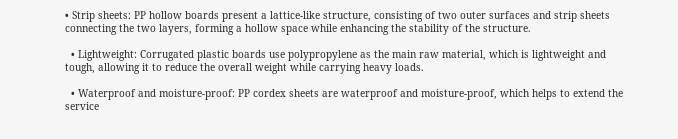• Strip sheets: PP hollow boards present a lattice-like structure, consisting of two outer surfaces and strip sheets connecting the two layers, forming a hollow space while enhancing the stability of the structure.

  • Lightweight: Corrugated plastic boards use polypropylene as the main raw material, which is lightweight and tough, allowing it to reduce the overall weight while carrying heavy loads.

  • Waterproof and moisture-proof: PP cordex sheets are waterproof and moisture-proof, which helps to extend the service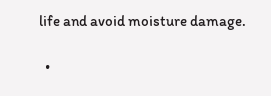life and avoid moisture damage.

  •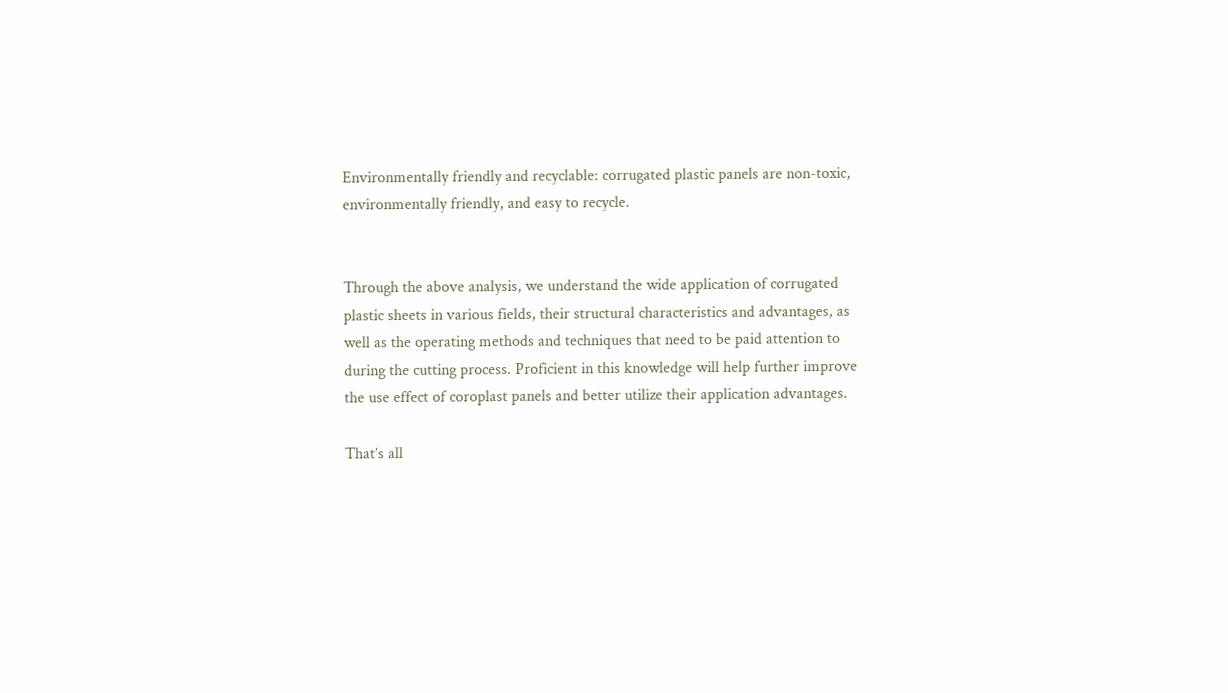Environmentally friendly and recyclable: corrugated plastic panels are non-toxic, environmentally friendly, and easy to recycle.


Through the above analysis, we understand the wide application of corrugated plastic sheets in various fields, their structural characteristics and advantages, as well as the operating methods and techniques that need to be paid attention to during the cutting process. Proficient in this knowledge will help further improve the use effect of coroplast panels and better utilize their application advantages.

That’s all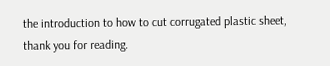the introduction to how to cut corrugated plastic sheet, thank you for reading.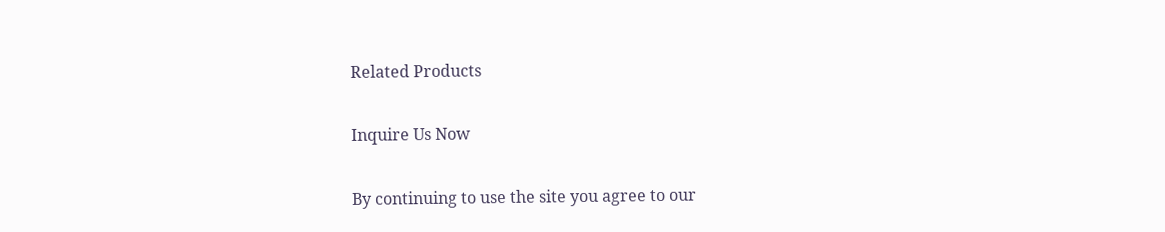Related Products

Inquire Us Now

By continuing to use the site you agree to our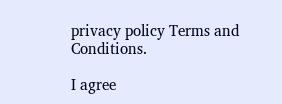privacy policy Terms and Conditions.

I agree